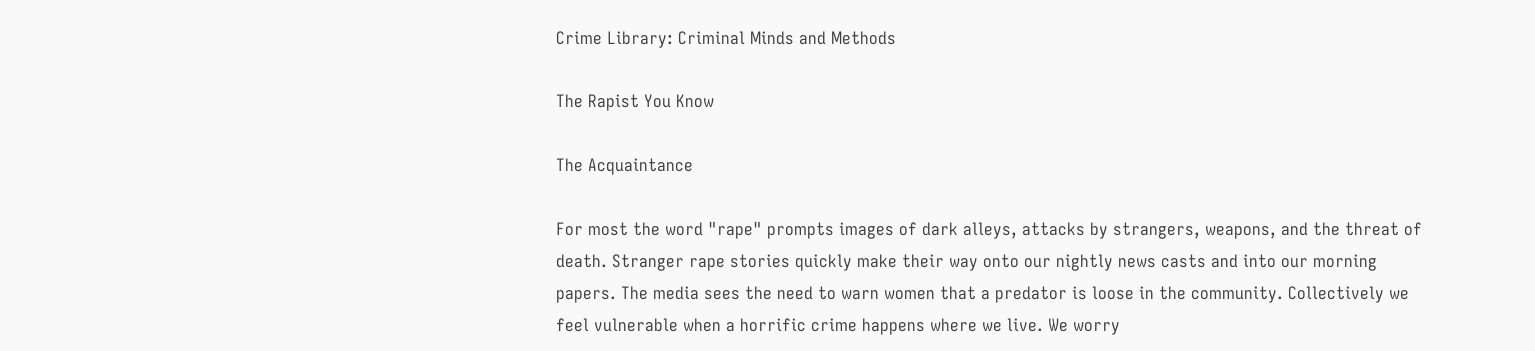Crime Library: Criminal Minds and Methods

The Rapist You Know

The Acquaintance

For most the word "rape" prompts images of dark alleys, attacks by strangers, weapons, and the threat of death. Stranger rape stories quickly make their way onto our nightly news casts and into our morning papers. The media sees the need to warn women that a predator is loose in the community. Collectively we feel vulnerable when a horrific crime happens where we live. We worry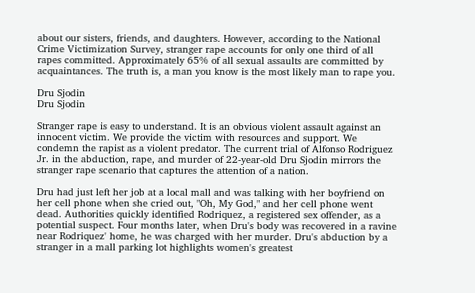about our sisters, friends, and daughters. However, according to the National Crime Victimization Survey, stranger rape accounts for only one third of all rapes committed. Approximately 65% of all sexual assaults are committed by acquaintances. The truth is, a man you know is the most likely man to rape you.

Dru Sjodin
Dru Sjodin

Stranger rape is easy to understand. It is an obvious violent assault against an innocent victim. We provide the victim with resources and support. We condemn the rapist as a violent predator. The current trial of Alfonso Rodriguez Jr. in the abduction, rape, and murder of 22-year-old Dru Sjodin mirrors the stranger rape scenario that captures the attention of a nation.

Dru had just left her job at a local mall and was talking with her boyfriend on her cell phone when she cried out, "Oh, My God," and her cell phone went dead. Authorities quickly identified Rodriquez, a registered sex offender, as a potential suspect. Four months later, when Dru's body was recovered in a ravine near Rodriquez' home, he was charged with her murder. Dru's abduction by a stranger in a mall parking lot highlights women's greatest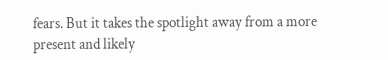fears. But it takes the spotlight away from a more present and likely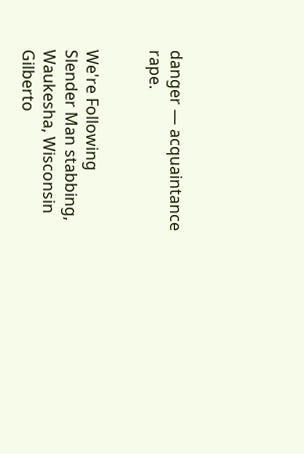danger — acquaintance rape.


We're Following
Slender Man stabbing, Waukesha, Wisconsin
Gilberto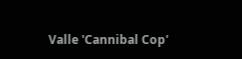Valle 'Cannibal Cop'